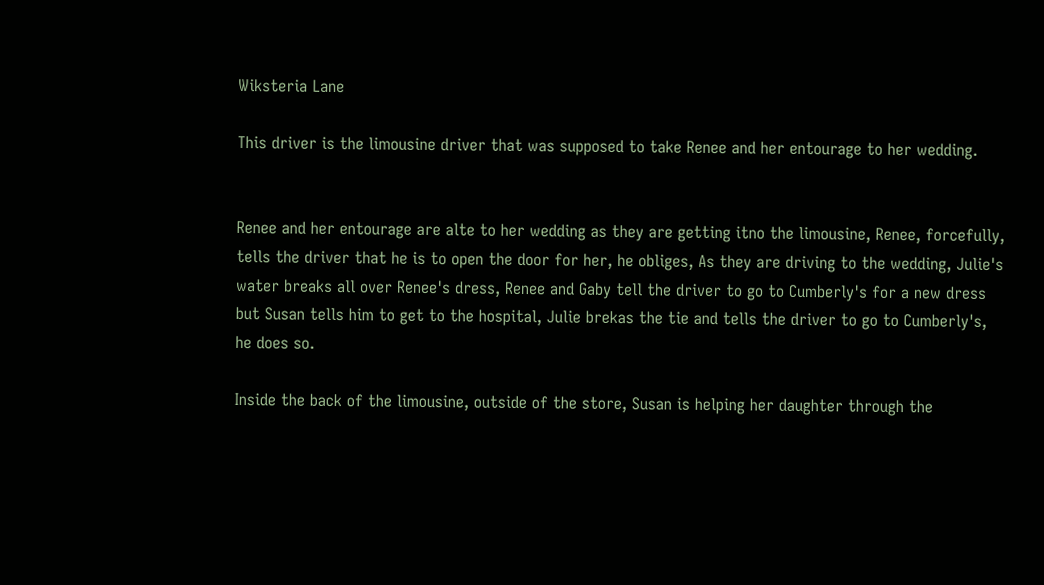Wiksteria Lane

This driver is the limousine driver that was supposed to take Renee and her entourage to her wedding.


Renee and her entourage are alte to her wedding as they are getting itno the limousine, Renee, forcefully, tells the driver that he is to open the door for her, he obliges, As they are driving to the wedding, Julie's water breaks all over Renee's dress, Renee and Gaby tell the driver to go to Cumberly's for a new dress but Susan tells him to get to the hospital, Julie brekas the tie and tells the driver to go to Cumberly's, he does so.

Inside the back of the limousine, outside of the store, Susan is helping her daughter through the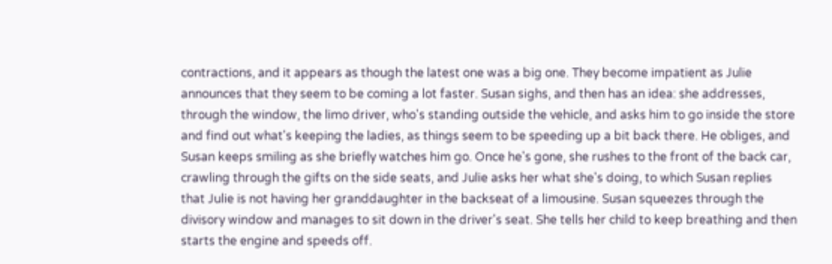contractions, and it appears as though the latest one was a big one. They become impatient as Julie announces that they seem to be coming a lot faster. Susan sighs, and then has an idea: she addresses, through the window, the limo driver, who's standing outside the vehicle, and asks him to go inside the store and find out what's keeping the ladies, as things seem to be speeding up a bit back there. He obliges, and Susan keeps smiling as she briefly watches him go. Once he's gone, she rushes to the front of the back car, crawling through the gifts on the side seats, and Julie asks her what she's doing, to which Susan replies that Julie is not having her granddaughter in the backseat of a limousine. Susan squeezes through the divisory window and manages to sit down in the driver's seat. She tells her child to keep breathing and then starts the engine and speeds off.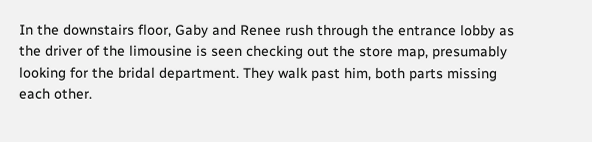In the downstairs floor, Gaby and Renee rush through the entrance lobby as the driver of the limousine is seen checking out the store map, presumably looking for the bridal department. They walk past him, both parts missing each other.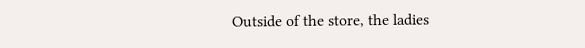Outside of the store, the ladies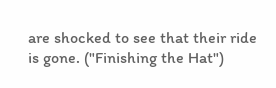are shocked to see that their ride is gone. ("Finishing the Hat")